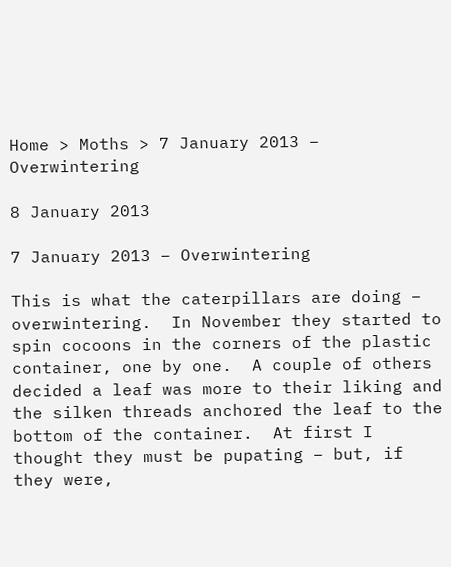Home > Moths > 7 January 2013 – Overwintering

8 January 2013

7 January 2013 – Overwintering

This is what the caterpillars are doing – overwintering.  In November they started to spin cocoons in the corners of the plastic container, one by one.  A couple of others decided a leaf was more to their liking and the silken threads anchored the leaf to the bottom of the container.  At first I thought they must be pupating – but, if they were,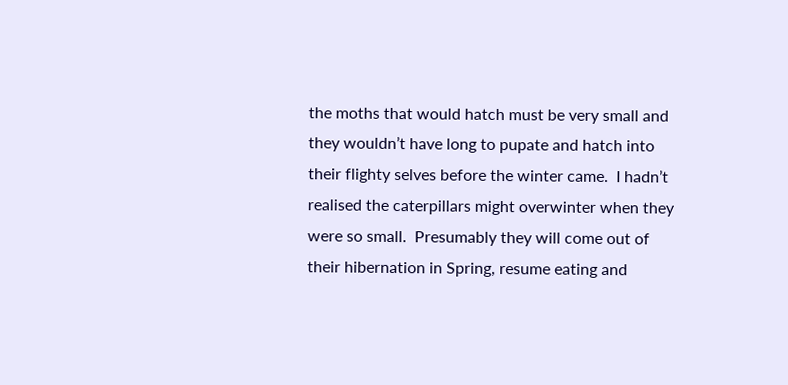the moths that would hatch must be very small and they wouldn’t have long to pupate and hatch into their flighty selves before the winter came.  I hadn’t realised the caterpillars might overwinter when they were so small.  Presumably they will come out of their hibernation in Spring, resume eating and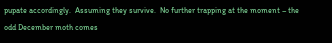pupate accordingly.  Assuming they survive.  No further trapping at the moment – the odd December moth comes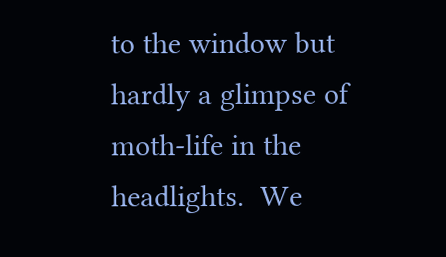to the window but hardly a glimpse of moth-life in the headlights.  We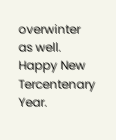overwinter as well.  Happy New Tercentenary Year.